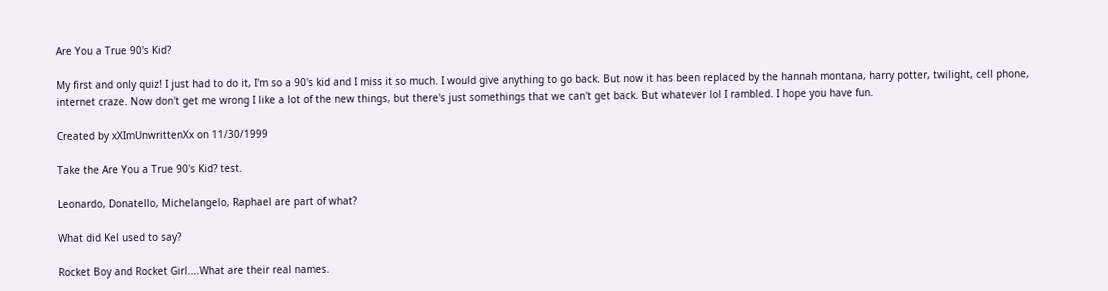Are You a True 90's Kid?

My first and only quiz! I just had to do it, I'm so a 90's kid and I miss it so much. I would give anything to go back. But now it has been replaced by the hannah montana, harry potter, twilight, cell phone, internet craze. Now don't get me wrong I like a lot of the new things, but there's just somethings that we can't get back. But whatever lol I rambled. I hope you have fun.

Created by xXImUnwrittenXx on 11/30/1999

Take the Are You a True 90's Kid? test.

Leonardo, Donatello, Michelangelo, Raphael are part of what?

What did Kel used to say?

Rocket Boy and Rocket Girl....What are their real names.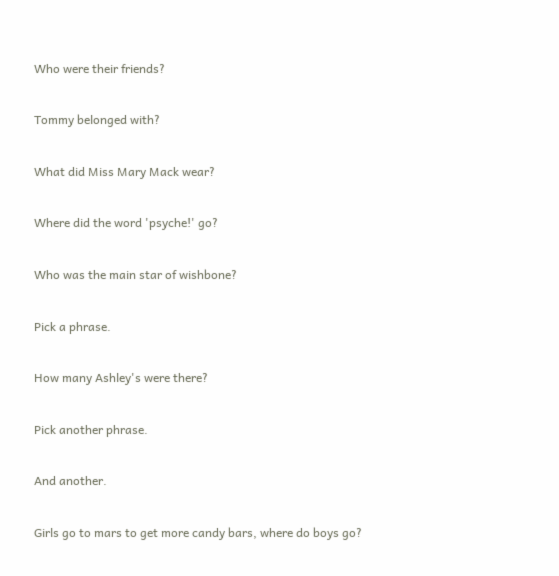Who were their friends?

Tommy belonged with?

What did Miss Mary Mack wear?

Where did the word 'psyche!' go?

Who was the main star of wishbone?

Pick a phrase.

How many Ashley's were there?

Pick another phrase.

And another.

Girls go to mars to get more candy bars, where do boys go?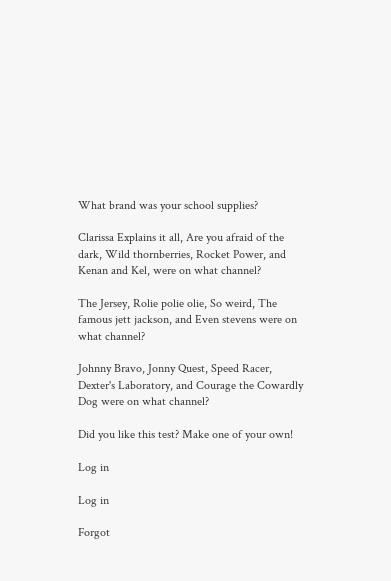What brand was your school supplies?

Clarissa Explains it all, Are you afraid of the dark, Wild thornberries, Rocket Power, and Kenan and Kel, were on what channel?

The Jersey, Rolie polie olie, So weird, The famous jett jackson, and Even stevens were on what channel?

Johnny Bravo, Jonny Quest, Speed Racer, Dexter's Laboratory, and Courage the Cowardly Dog were on what channel?

Did you like this test? Make one of your own!

Log in

Log in

Forgot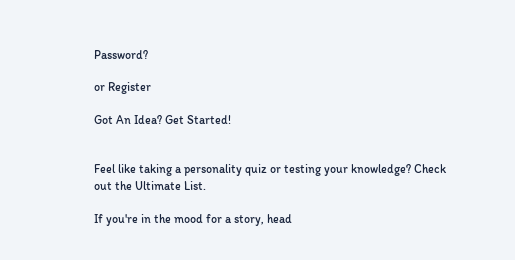Password?

or Register

Got An Idea? Get Started!


Feel like taking a personality quiz or testing your knowledge? Check out the Ultimate List.

If you're in the mood for a story, head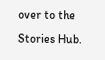over to the Stories Hub.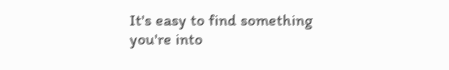It's easy to find something you're into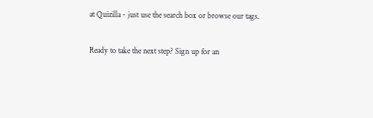at Quizilla - just use the search box or browse our tags.

Ready to take the next step? Sign up for an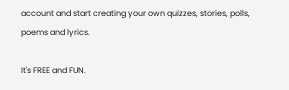account and start creating your own quizzes, stories, polls, poems and lyrics.

It's FREE and FUN.